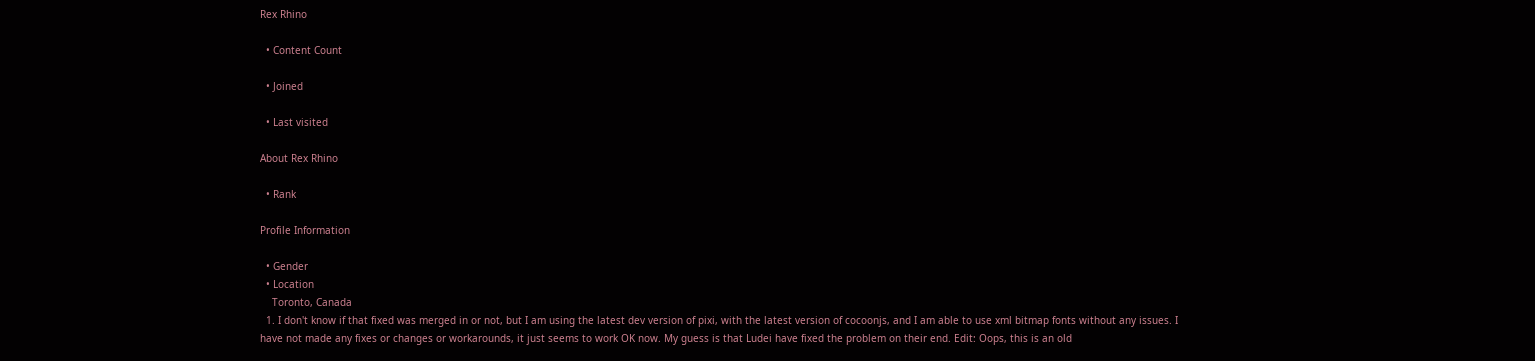Rex Rhino

  • Content Count

  • Joined

  • Last visited

About Rex Rhino

  • Rank

Profile Information

  • Gender
  • Location
    Toronto, Canada
  1. I don't know if that fixed was merged in or not, but I am using the latest dev version of pixi, with the latest version of cocoonjs, and I am able to use xml bitmap fonts without any issues. I have not made any fixes or changes or workarounds, it just seems to work OK now. My guess is that Ludei have fixed the problem on their end. Edit: Oops, this is an old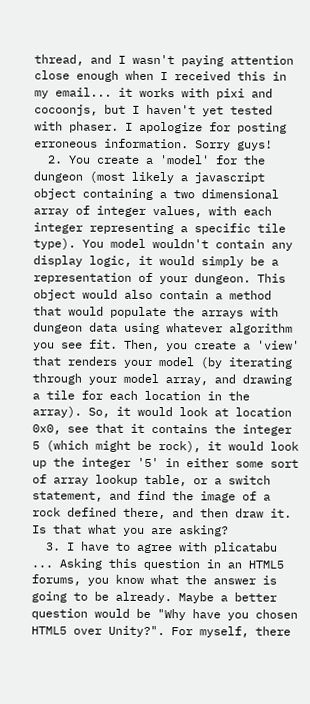thread, and I wasn't paying attention close enough when I received this in my email... it works with pixi and cocoonjs, but I haven't yet tested with phaser. I apologize for posting erroneous information. Sorry guys!
  2. You create a 'model' for the dungeon (most likely a javascript object containing a two dimensional array of integer values, with each integer representing a specific tile type). You model wouldn't contain any display logic, it would simply be a representation of your dungeon. This object would also contain a method that would populate the arrays with dungeon data using whatever algorithm you see fit. Then, you create a 'view' that renders your model (by iterating through your model array, and drawing a tile for each location in the array). So, it would look at location 0x0, see that it contains the integer 5 (which might be rock), it would look up the integer '5' in either some sort of array lookup table, or a switch statement, and find the image of a rock defined there, and then draw it. Is that what you are asking?
  3. I have to agree with plicatabu ... Asking this question in an HTML5 forums, you know what the answer is going to be already. Maybe a better question would be "Why have you chosen HTML5 over Unity?". For myself, there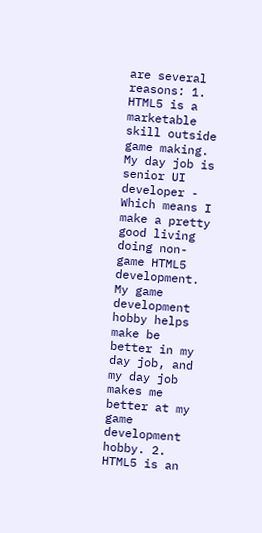are several reasons: 1. HTML5 is a marketable skill outside game making. My day job is senior UI developer - Which means I make a pretty good living doing non-game HTML5 development. My game development hobby helps make be better in my day job, and my day job makes me better at my game development hobby. 2. HTML5 is an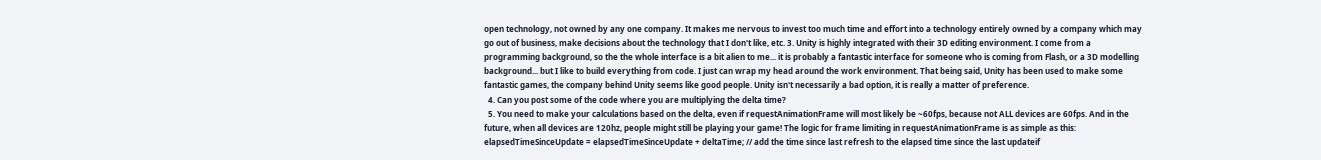open technology, not owned by any one company. It makes me nervous to invest too much time and effort into a technology entirely owned by a company which may go out of business, make decisions about the technology that I don't like, etc. 3. Unity is highly integrated with their 3D editing environment. I come from a programming background, so the the whole interface is a bit alien to me... it is probably a fantastic interface for someone who is coming from Flash, or a 3D modelling background... but I like to build everything from code. I just can wrap my head around the work environment. That being said, Unity has been used to make some fantastic games, the company behind Unity seems like good people. Unity isn't necessarily a bad option, it is really a matter of preference.
  4. Can you post some of the code where you are multiplying the delta time?
  5. You need to make your calculations based on the delta, even if requestAnimationFrame will most likely be ~60fps, because not ALL devices are 60fps. And in the future, when all devices are 120hz, people might still be playing your game! The logic for frame limiting in requestAnimationFrame is as simple as this: elapsedTimeSinceUpdate = elapsedTimeSinceUpdate + deltaTime; // add the time since last refresh to the elapsed time since the last updateif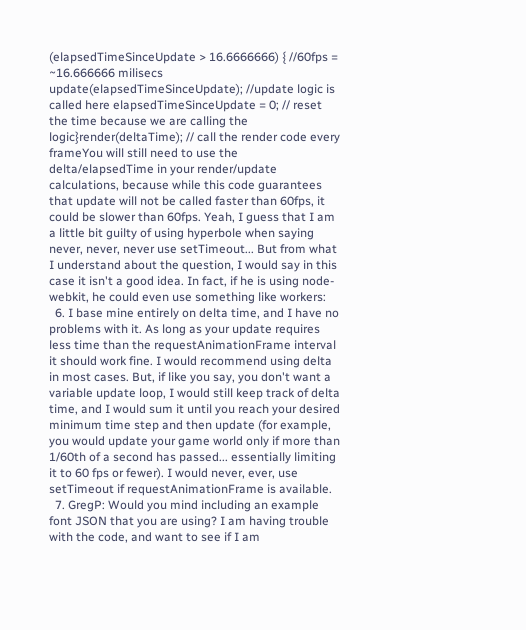(elapsedTimeSinceUpdate > 16.6666666) { //60fps = ~16.666666 milisecs update(elapsedTimeSinceUpdate); //update logic is called here elapsedTimeSinceUpdate = 0; // reset the time because we are calling the logic}render(deltaTime); // call the render code every frameYou will still need to use the delta/elapsedTime in your render/update calculations, because while this code guarantees that update will not be called faster than 60fps, it could be slower than 60fps. Yeah, I guess that I am a little bit guilty of using hyperbole when saying never, never, never use setTimeout... But from what I understand about the question, I would say in this case it isn't a good idea. In fact, if he is using node-webkit, he could even use something like workers:
  6. I base mine entirely on delta time, and I have no problems with it. As long as your update requires less time than the requestAnimationFrame interval it should work fine. I would recommend using delta in most cases. But, if like you say, you don't want a variable update loop, I would still keep track of delta time, and I would sum it until you reach your desired minimum time step and then update (for example, you would update your game world only if more than 1/60th of a second has passed... essentially limiting it to 60 fps or fewer). I would never, ever, use setTimeout if requestAnimationFrame is available.
  7. GregP: Would you mind including an example font JSON that you are using? I am having trouble with the code, and want to see if I am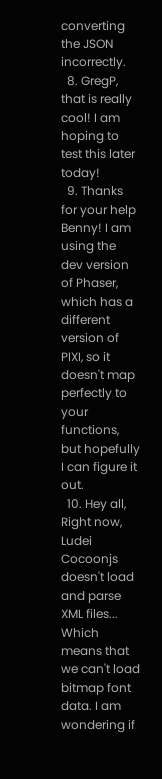converting the JSON incorrectly.
  8. GregP, that is really cool! I am hoping to test this later today!
  9. Thanks for your help Benny! I am using the dev version of Phaser, which has a different version of PIXI, so it doesn't map perfectly to your functions, but hopefully I can figure it out.
  10. Hey all, Right now, Ludei Cocoonjs doesn't load and parse XML files... Which means that we can't load bitmap font data. I am wondering if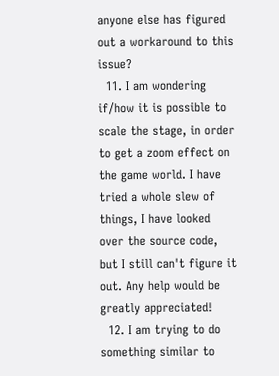anyone else has figured out a workaround to this issue?
  11. I am wondering if/how it is possible to scale the stage, in order to get a zoom effect on the game world. I have tried a whole slew of things, I have looked over the source code, but I still can't figure it out. Any help would be greatly appreciated!
  12. I am trying to do something similar to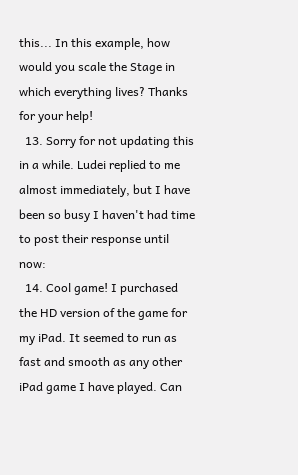this... In this example, how would you scale the Stage in which everything lives? Thanks for your help!
  13. Sorry for not updating this in a while. Ludei replied to me almost immediately, but I have been so busy I haven't had time to post their response until now:
  14. Cool game! I purchased the HD version of the game for my iPad. It seemed to run as fast and smooth as any other iPad game I have played. Can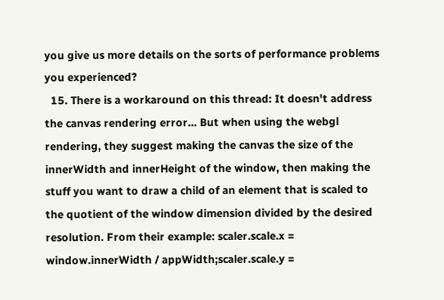you give us more details on the sorts of performance problems you experienced?
  15. There is a workaround on this thread: It doesn't address the canvas rendering error... But when using the webgl rendering, they suggest making the canvas the size of the innerWidth and innerHeight of the window, then making the stuff you want to draw a child of an element that is scaled to the quotient of the window dimension divided by the desired resolution. From their example: scaler.scale.x = window.innerWidth / appWidth;scaler.scale.y =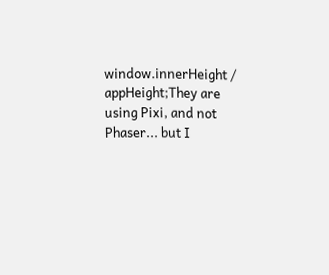window.innerHeight / appHeight;They are using Pixi, and not Phaser... but I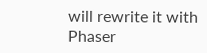will rewrite it with Phaser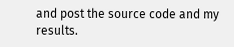and post the source code and my results.